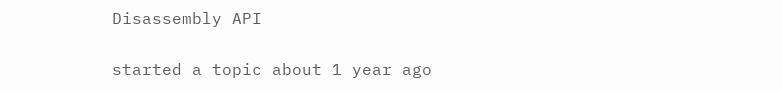Disassembly API

started a topic about 1 year ago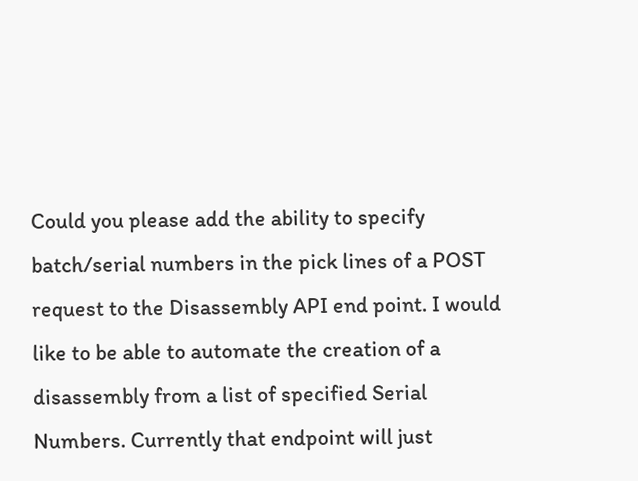Could you please add the ability to specify batch/serial numbers in the pick lines of a POST request to the Disassembly API end point. I would like to be able to automate the creation of a disassembly from a list of specified Serial Numbers. Currently that endpoint will just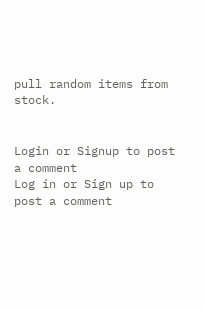pull random items from stock.


Login or Signup to post a comment
Log in or Sign up to post a comment